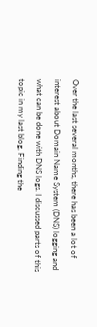Over the last several months, there has been a lot of interest about Domain Name System (DNS) logging and what can be done with DNS logs. I discussed parts of this topic in my last blog, Finding the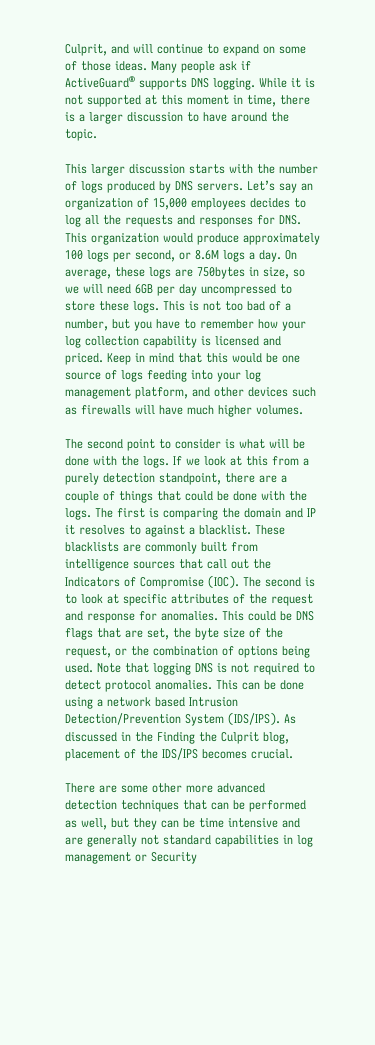Culprit, and will continue to expand on some of those ideas. Many people ask if ActiveGuard® supports DNS logging. While it is not supported at this moment in time, there is a larger discussion to have around the topic.

This larger discussion starts with the number of logs produced by DNS servers. Let’s say an organization of 15,000 employees decides to log all the requests and responses for DNS. This organization would produce approximately 100 logs per second, or 8.6M logs a day. On average, these logs are 750bytes in size, so we will need 6GB per day uncompressed to store these logs. This is not too bad of a number, but you have to remember how your log collection capability is licensed and priced. Keep in mind that this would be one source of logs feeding into your log management platform, and other devices such as firewalls will have much higher volumes.

The second point to consider is what will be done with the logs. If we look at this from a purely detection standpoint, there are a couple of things that could be done with the logs. The first is comparing the domain and IP it resolves to against a blacklist. These blacklists are commonly built from intelligence sources that call out the Indicators of Compromise (IOC). The second is to look at specific attributes of the request and response for anomalies. This could be DNS flags that are set, the byte size of the request, or the combination of options being used. Note that logging DNS is not required to detect protocol anomalies. This can be done using a network based Intrusion Detection/Prevention System (IDS/IPS). As discussed in the Finding the Culprit blog, placement of the IDS/IPS becomes crucial.

There are some other more advanced detection techniques that can be performed as well, but they can be time intensive and are generally not standard capabilities in log management or Security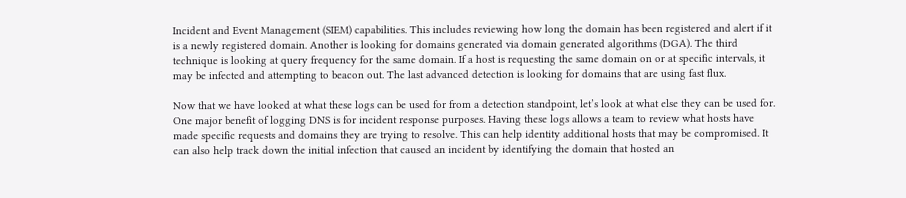Incident and Event Management (SIEM) capabilities. This includes reviewing how long the domain has been registered and alert if it is a newly registered domain. Another is looking for domains generated via domain generated algorithms (DGA). The third technique is looking at query frequency for the same domain. If a host is requesting the same domain on or at specific intervals, it may be infected and attempting to beacon out. The last advanced detection is looking for domains that are using fast flux.

Now that we have looked at what these logs can be used for from a detection standpoint, let’s look at what else they can be used for. One major benefit of logging DNS is for incident response purposes. Having these logs allows a team to review what hosts have made specific requests and domains they are trying to resolve. This can help identity additional hosts that may be compromised. It can also help track down the initial infection that caused an incident by identifying the domain that hosted an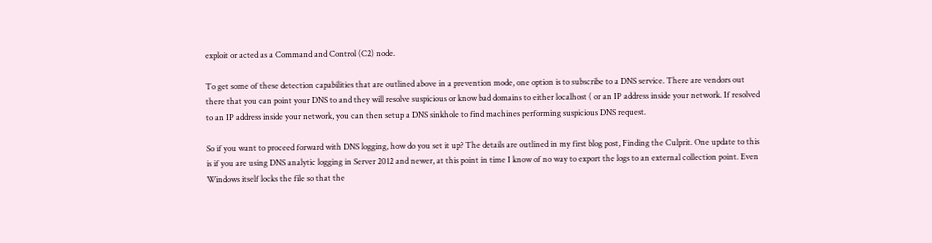exploit or acted as a Command and Control (C2) node.

To get some of these detection capabilities that are outlined above in a prevention mode, one option is to subscribe to a DNS service. There are vendors out there that you can point your DNS to and they will resolve suspicious or know bad domains to either localhost ( or an IP address inside your network. If resolved to an IP address inside your network, you can then setup a DNS sinkhole to find machines performing suspicious DNS request.

So if you want to proceed forward with DNS logging, how do you set it up? The details are outlined in my first blog post, Finding the Culprit. One update to this is if you are using DNS analytic logging in Server 2012 and newer, at this point in time I know of no way to export the logs to an external collection point. Even Windows itself locks the file so that the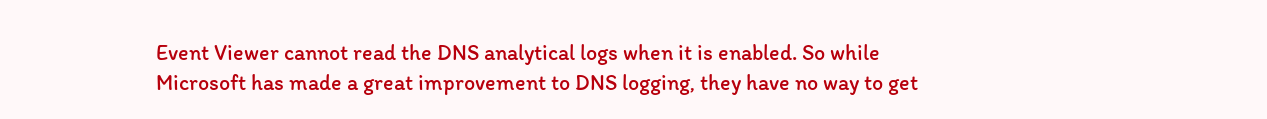Event Viewer cannot read the DNS analytical logs when it is enabled. So while Microsoft has made a great improvement to DNS logging, they have no way to get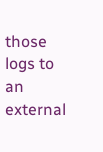those logs to an external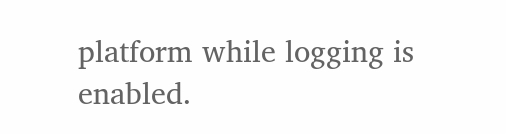platform while logging is enabled.